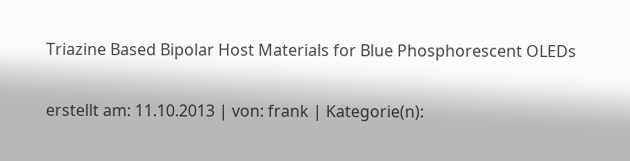Triazine Based Bipolar Host Materials for Blue Phosphorescent OLEDs

erstellt am: 11.10.2013 | von: frank | Kategorie(n):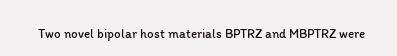Two novel bipolar host materials BPTRZ and MBPTRZ were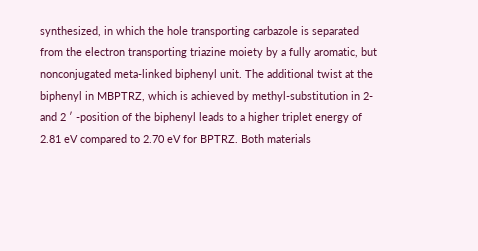synthesized, in which the hole transporting carbazole is separated from the electron transporting triazine moiety by a fully aromatic, but nonconjugated meta-linked biphenyl unit. The additional twist at the biphenyl in MBPTRZ, which is achieved by methyl-substitution in 2- and 2 ′ -position of the biphenyl leads to a higher triplet energy of 2.81 eV compared to 2.70 eV for BPTRZ. Both materials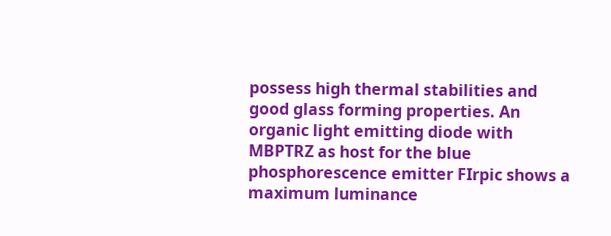possess high thermal stabilities and good glass forming properties. An organic light emitting diode with MBPTRZ as host for the blue phosphorescence emitter FIrpic shows a maximum luminance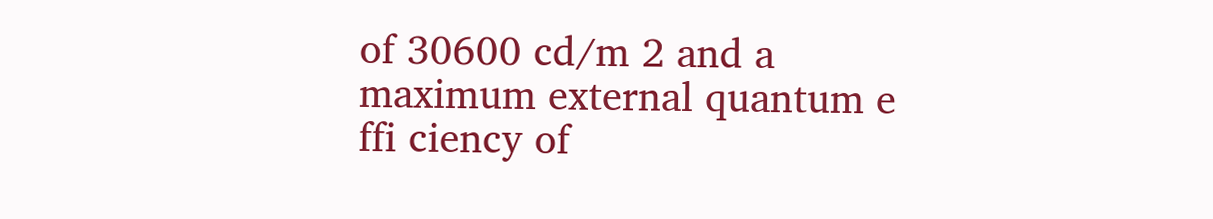of 30600 cd/m 2 and a maximum external quantum e ffi ciency of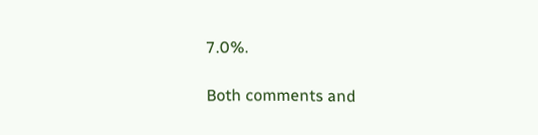7.0%.

Both comments and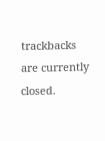trackbacks are currently closed.